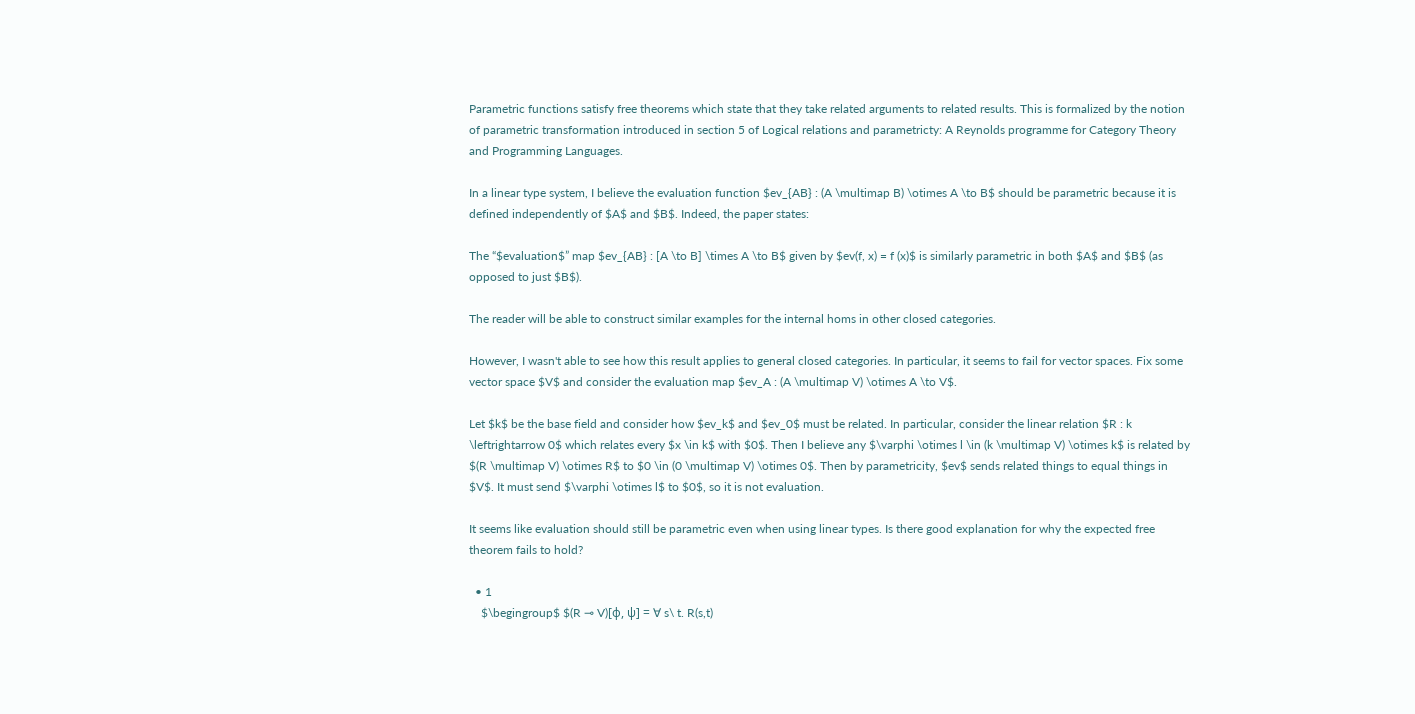Parametric functions satisfy free theorems which state that they take related arguments to related results. This is formalized by the notion of parametric transformation introduced in section 5 of Logical relations and parametricty: A Reynolds programme for Category Theory and Programming Languages.

In a linear type system, I believe the evaluation function $ev_{AB} : (A \multimap B) \otimes A \to B$ should be parametric because it is defined independently of $A$ and $B$. Indeed, the paper states:

The “$evaluation$” map $ev_{AB} : [A \to B] \times A \to B$ given by $ev(f, x) = f (x)$ is similarly parametric in both $A$ and $B$ (as opposed to just $B$).

The reader will be able to construct similar examples for the internal homs in other closed categories.

However, I wasn't able to see how this result applies to general closed categories. In particular, it seems to fail for vector spaces. Fix some vector space $V$ and consider the evaluation map $ev_A : (A \multimap V) \otimes A \to V$.

Let $k$ be the base field and consider how $ev_k$ and $ev_0$ must be related. In particular, consider the linear relation $R : k \leftrightarrow 0$ which relates every $x \in k$ with $0$. Then I believe any $\varphi \otimes l \in (k \multimap V) \otimes k$ is related by $(R \multimap V) \otimes R$ to $0 \in (0 \multimap V) \otimes 0$. Then by parametricity, $ev$ sends related things to equal things in $V$. It must send $\varphi \otimes l$ to $0$, so it is not evaluation.

It seems like evaluation should still be parametric even when using linear types. Is there good explanation for why the expected free theorem fails to hold?

  • 1
    $\begingroup$ $(R ⊸ V)[φ, ψ] = ∀ s\ t. R(s,t)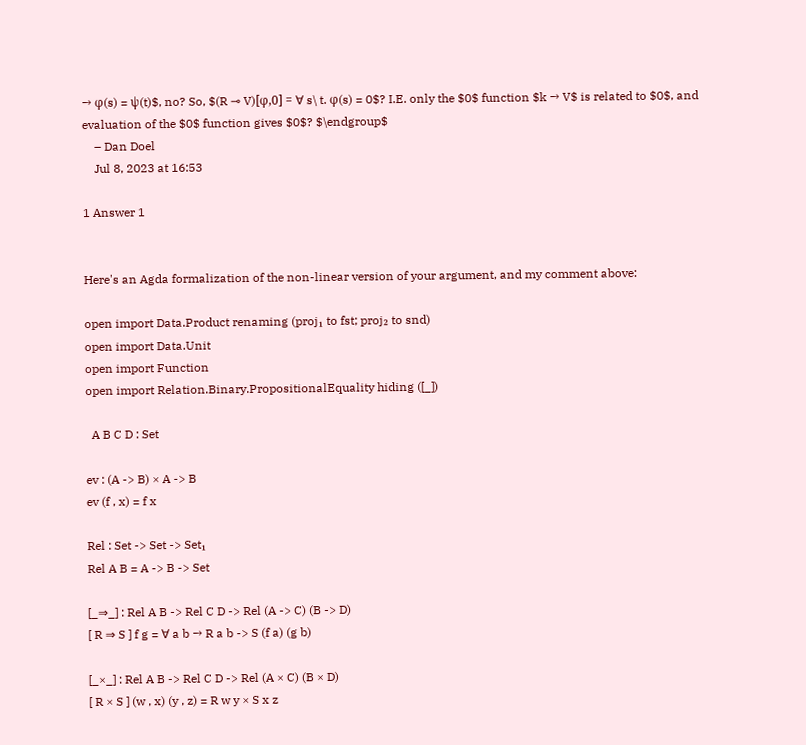→ φ(s) = ψ(t)$, no? So, $(R ⊸ V)[φ,0] = ∀ s\ t. φ(s) = 0$? I.E. only the $0$ function $k → V$ is related to $0$, and evaluation of the $0$ function gives $0$? $\endgroup$
    – Dan Doel
    Jul 8, 2023 at 16:53

1 Answer 1


Here's an Agda formalization of the non-linear version of your argument, and my comment above:

open import Data.Product renaming (proj₁ to fst; proj₂ to snd)
open import Data.Unit
open import Function
open import Relation.Binary.PropositionalEquality hiding ([_])

  A B C D : Set

ev : (A -> B) × A -> B
ev (f , x) = f x

Rel : Set -> Set -> Set₁
Rel A B = A -> B -> Set

[_⇒_] : Rel A B -> Rel C D -> Rel (A -> C) (B -> D)
[ R ⇒ S ] f g = ∀ a b → R a b -> S (f a) (g b)

[_×_] : Rel A B -> Rel C D -> Rel (A × C) (B × D)
[ R × S ] (w , x) (y , z) = R w y × S x z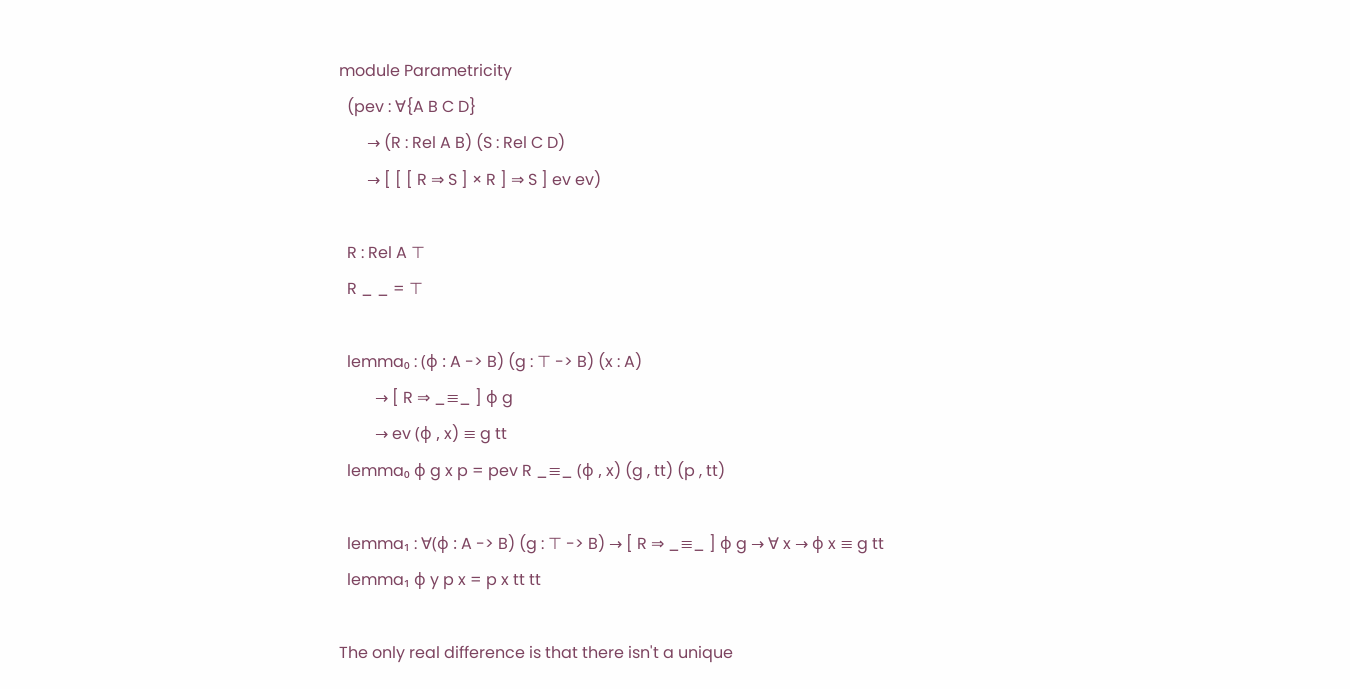module Parametricity
  (pev : ∀{A B C D}
       → (R : Rel A B) (S : Rel C D)
       → [ [ [ R ⇒ S ] × R ] ⇒ S ] ev ev)

  R : Rel A ⊤
  R _ _ = ⊤

  lemma₀ : (φ : A -> B) (g : ⊤ -> B) (x : A)
         → [ R ⇒ _≡_ ] φ g
         → ev (φ , x) ≡ g tt
  lemma₀ φ g x p = pev R _≡_ (φ , x) (g , tt) (p , tt)

  lemma₁ : ∀(φ : A -> B) (g : ⊤ -> B) → [ R ⇒ _≡_ ] φ g → ∀ x → φ x ≡ g tt
  lemma₁ φ y p x = p x tt tt

The only real difference is that there isn't a unique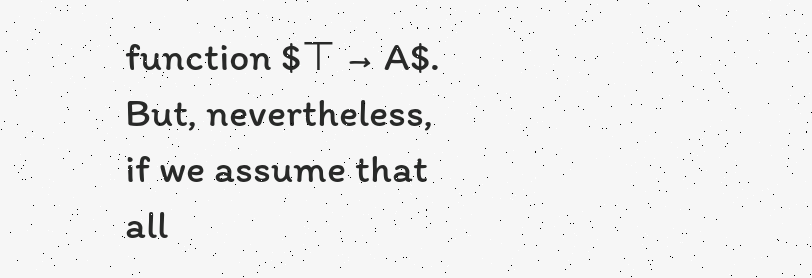function $⊤ → A$. But, nevertheless, if we assume that all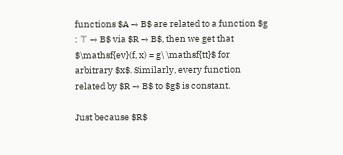functions $A → B$ are related to a function $g : ⊤ → B$ via $R → B$, then we get that $\mathsf{ev}(f, x) = g\ \mathsf{tt}$ for arbitrary $x$. Similarly, every function related by $R → B$ to $g$ is constant.

Just because $R$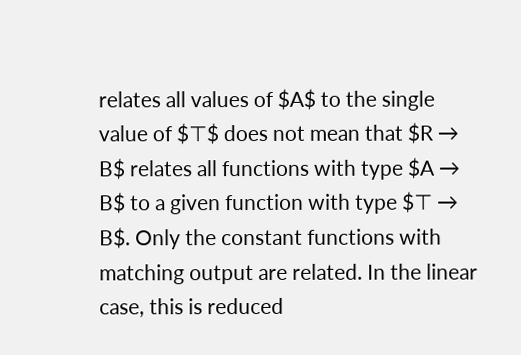relates all values of $A$ to the single value of $⊤$ does not mean that $R → B$ relates all functions with type $A → B$ to a given function with type $⊤ → B$. Only the constant functions with matching output are related. In the linear case, this is reduced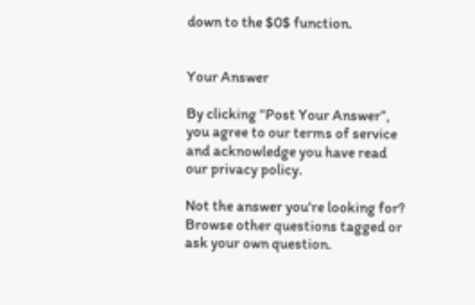down to the $0$ function.


Your Answer

By clicking “Post Your Answer”, you agree to our terms of service and acknowledge you have read our privacy policy.

Not the answer you're looking for? Browse other questions tagged or ask your own question.